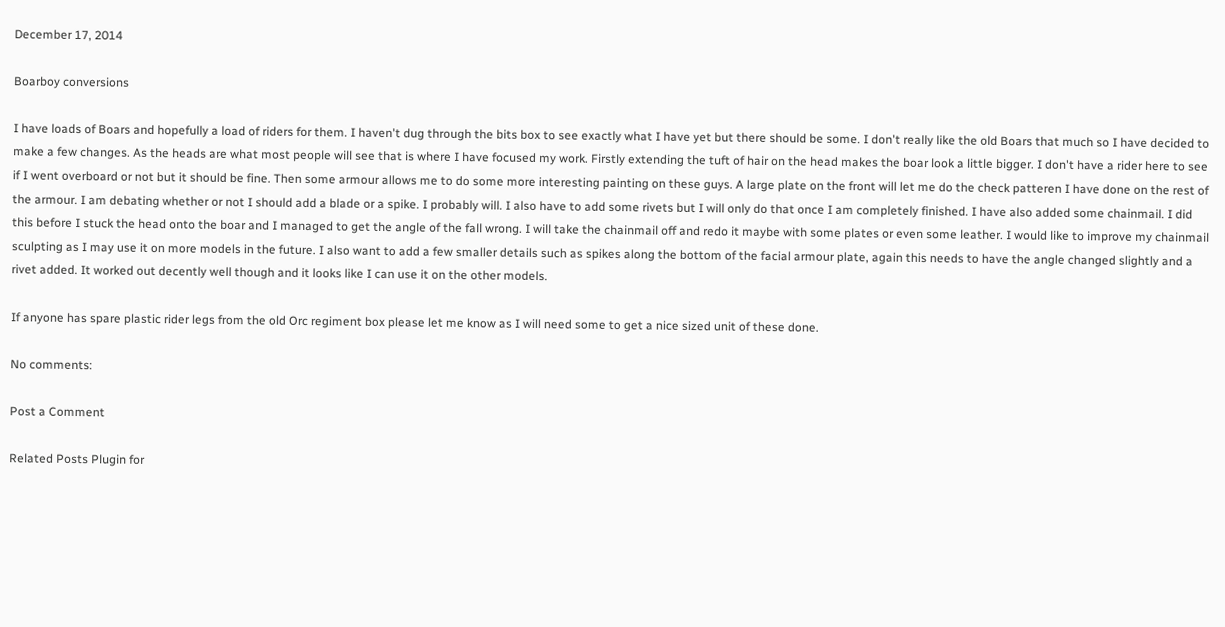December 17, 2014

Boarboy conversions

I have loads of Boars and hopefully a load of riders for them. I haven't dug through the bits box to see exactly what I have yet but there should be some. I don't really like the old Boars that much so I have decided to make a few changes. As the heads are what most people will see that is where I have focused my work. Firstly extending the tuft of hair on the head makes the boar look a little bigger. I don't have a rider here to see if I went overboard or not but it should be fine. Then some armour allows me to do some more interesting painting on these guys. A large plate on the front will let me do the check patteren I have done on the rest of the armour. I am debating whether or not I should add a blade or a spike. I probably will. I also have to add some rivets but I will only do that once I am completely finished. I have also added some chainmail. I did this before I stuck the head onto the boar and I managed to get the angle of the fall wrong. I will take the chainmail off and redo it maybe with some plates or even some leather. I would like to improve my chainmail sculpting as I may use it on more models in the future. I also want to add a few smaller details such as spikes along the bottom of the facial armour plate, again this needs to have the angle changed slightly and a rivet added. It worked out decently well though and it looks like I can use it on the other models.

If anyone has spare plastic rider legs from the old Orc regiment box please let me know as I will need some to get a nice sized unit of these done.

No comments:

Post a Comment

Related Posts Plugin for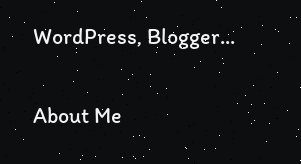WordPress, Blogger...

About Me